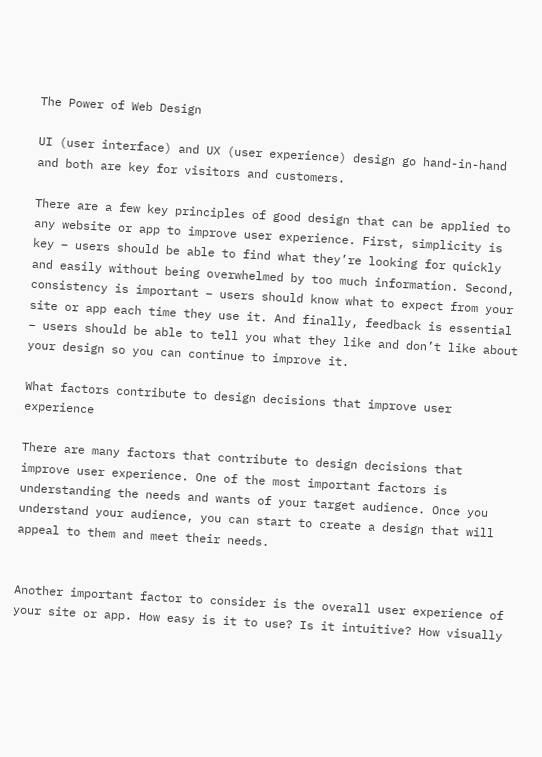The Power of Web Design

UI (user interface) and UX (user experience) design go hand-in-hand and both are key for visitors and customers.

There are a few key principles of good design that can be applied to any website or app to improve user experience. First, simplicity is key – users should be able to find what they’re looking for quickly and easily without being overwhelmed by too much information. Second, consistency is important – users should know what to expect from your site or app each time they use it. And finally, feedback is essential – users should be able to tell you what they like and don’t like about your design so you can continue to improve it.

What factors contribute to design decisions that improve user experience

There are many factors that contribute to design decisions that improve user experience. One of the most important factors is understanding the needs and wants of your target audience. Once you understand your audience, you can start to create a design that will appeal to them and meet their needs.


Another important factor to consider is the overall user experience of your site or app. How easy is it to use? Is it intuitive? How visually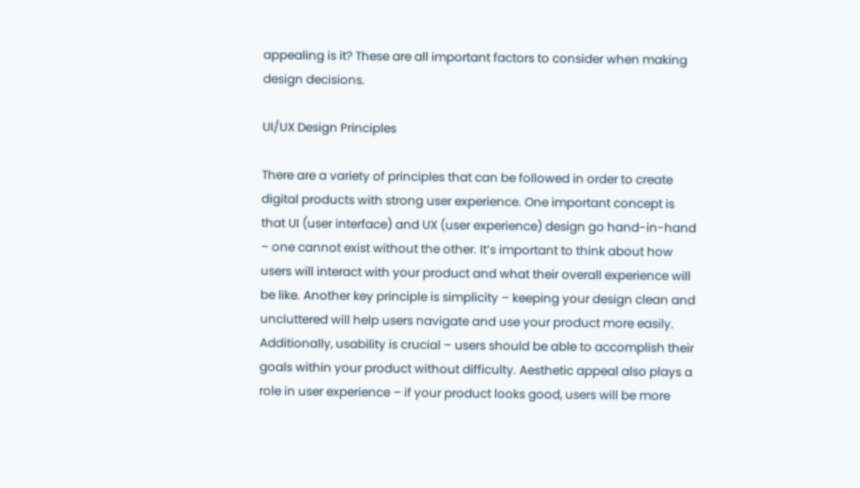appealing is it? These are all important factors to consider when making design decisions.

UI/UX Design Principles

There are a variety of principles that can be followed in order to create digital products with strong user experience. One important concept is that UI (user interface) and UX (user experience) design go hand-in-hand – one cannot exist without the other. It’s important to think about how users will interact with your product and what their overall experience will be like. Another key principle is simplicity – keeping your design clean and uncluttered will help users navigate and use your product more easily. Additionally, usability is crucial – users should be able to accomplish their goals within your product without difficulty. Aesthetic appeal also plays a role in user experience – if your product looks good, users will be more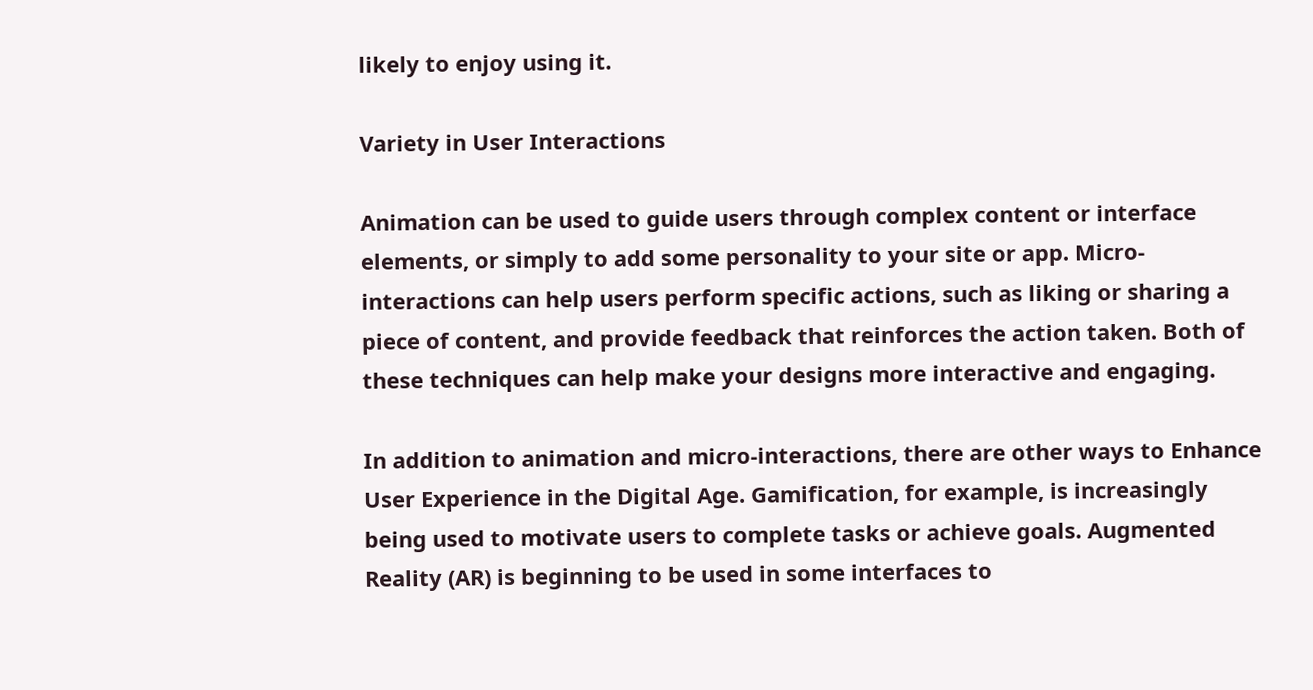likely to enjoy using it.

Variety in User Interactions

Animation can be used to guide users through complex content or interface elements, or simply to add some personality to your site or app. Micro-interactions can help users perform specific actions, such as liking or sharing a piece of content, and provide feedback that reinforces the action taken. Both of these techniques can help make your designs more interactive and engaging.

In addition to animation and micro-interactions, there are other ways to Enhance User Experience in the Digital Age. Gamification, for example, is increasingly being used to motivate users to complete tasks or achieve goals. Augmented Reality (AR) is beginning to be used in some interfaces to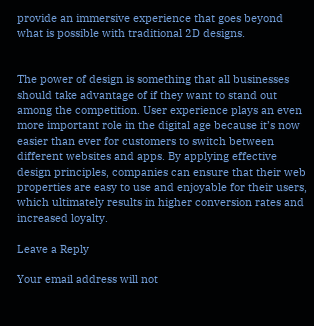provide an immersive experience that goes beyond what is possible with traditional 2D designs.


The power of design is something that all businesses should take advantage of if they want to stand out among the competition. User experience plays an even more important role in the digital age because it’s now easier than ever for customers to switch between different websites and apps. By applying effective design principles, companies can ensure that their web properties are easy to use and enjoyable for their users, which ultimately results in higher conversion rates and increased loyalty.

Leave a Reply

Your email address will not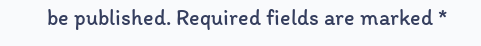be published. Required fields are marked *